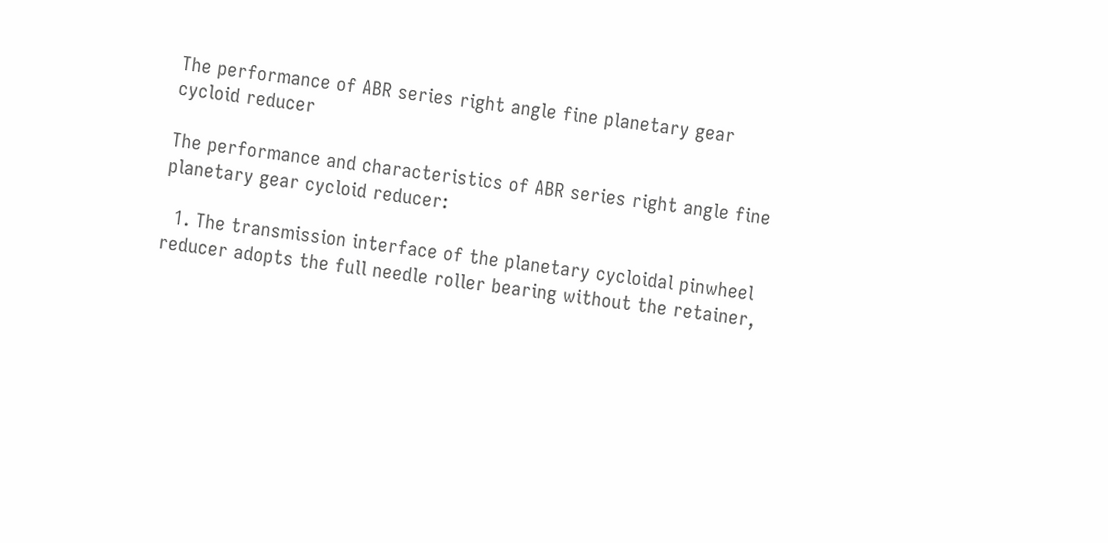The performance of ABR series right angle fine planetary gear cycloid reducer

The performance and characteristics of ABR series right angle fine planetary gear cycloid reducer:

  1. The transmission interface of the planetary cycloidal pinwheel reducer adopts the full needle roller bearing without the retainer,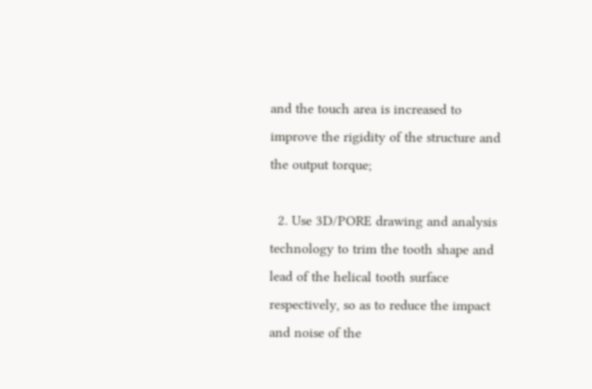and the touch area is increased to improve the rigidity of the structure and the output torque;

  2. Use 3D/PORE drawing and analysis technology to trim the tooth shape and lead of the helical tooth surface respectively, so as to reduce the impact and noise of the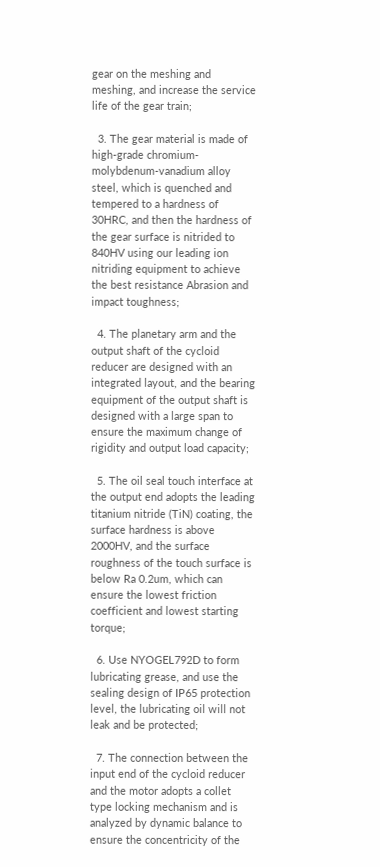gear on the meshing and meshing, and increase the service life of the gear train;

  3. The gear material is made of high-grade chromium-molybdenum-vanadium alloy steel, which is quenched and tempered to a hardness of 30HRC, and then the hardness of the gear surface is nitrided to 840HV using our leading ion nitriding equipment to achieve the best resistance Abrasion and impact toughness;

  4. The planetary arm and the output shaft of the cycloid reducer are designed with an integrated layout, and the bearing equipment of the output shaft is designed with a large span to ensure the maximum change of rigidity and output load capacity;

  5. The oil seal touch interface at the output end adopts the leading titanium nitride (TiN) coating, the surface hardness is above 2000HV, and the surface roughness of the touch surface is below Ra 0.2um, which can ensure the lowest friction coefficient and lowest starting torque;

  6. Use NYOGEL792D to form lubricating grease, and use the sealing design of IP65 protection level, the lubricating oil will not leak and be protected;

  7. The connection between the input end of the cycloid reducer and the motor adopts a collet type locking mechanism and is analyzed by dynamic balance to ensure the concentricity of the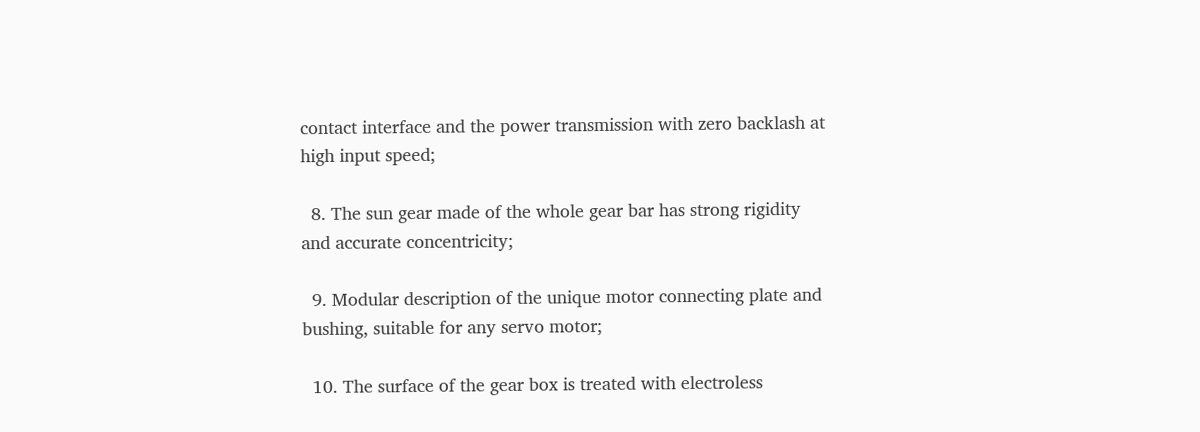contact interface and the power transmission with zero backlash at high input speed;

  8. The sun gear made of the whole gear bar has strong rigidity and accurate concentricity;

  9. Modular description of the unique motor connecting plate and bushing, suitable for any servo motor;

  10. The surface of the gear box is treated with electroless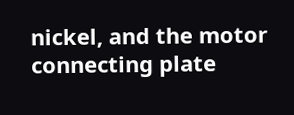nickel, and the motor connecting plate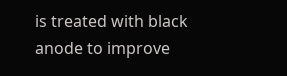is treated with black anode to improve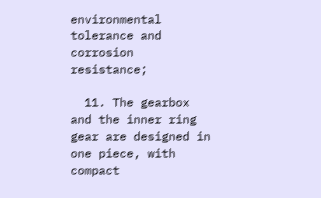environmental tolerance and corrosion resistance;

  11. The gearbox and the inner ring gear are designed in one piece, with compact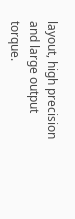layout, high precision and large output torque.